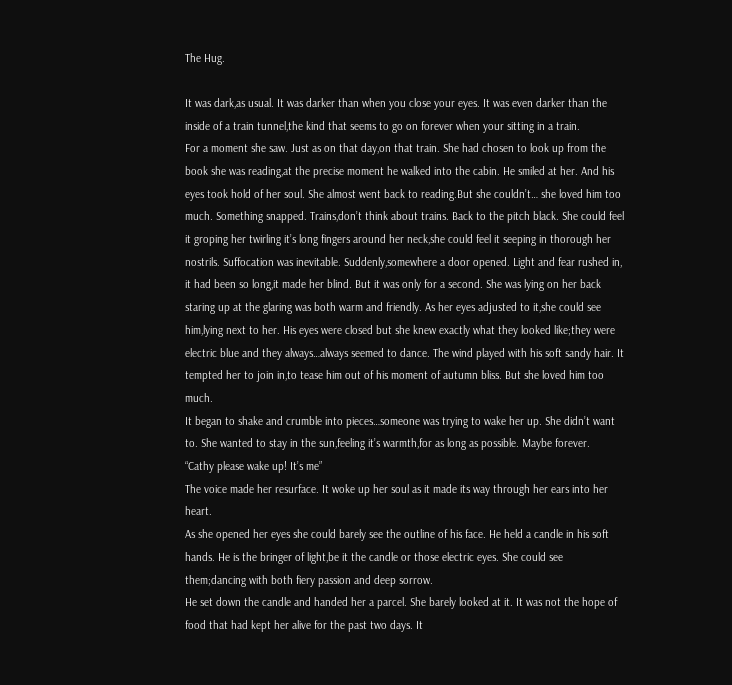The Hug.

It was dark,as usual. It was darker than when you close your eyes. It was even darker than the inside of a train tunnel,the kind that seems to go on forever when your sitting in a train.
For a moment she saw. Just as on that day,on that train. She had chosen to look up from the book she was reading,at the precise moment he walked into the cabin. He smiled at her. And his eyes took hold of her soul. She almost went back to reading.But she couldn’t… she loved him too much. Something snapped. Trains,don’t think about trains. Back to the pitch black. She could feel it groping her twirling it’s long fingers around her neck,she could feel it seeping in thorough her nostrils. Suffocation was inevitable. Suddenly,somewhere a door opened. Light and fear rushed in, it had been so long,it made her blind. But it was only for a second. She was lying on her back staring up at the glaring was both warm and friendly. As her eyes adjusted to it,she could see him,lying next to her. His eyes were closed but she knew exactly what they looked like;they were electric blue and they always…always seemed to dance. The wind played with his soft sandy hair. It tempted her to join in,to tease him out of his moment of autumn bliss. But she loved him too much.
It began to shake and crumble into pieces…someone was trying to wake her up. She didn’t want to. She wanted to stay in the sun,feeling it’s warmth,for as long as possible. Maybe forever.
“Cathy please wake up! It’s me”
The voice made her resurface. It woke up her soul as it made its way through her ears into her heart.
As she opened her eyes she could barely see the outline of his face. He held a candle in his soft hands. He is the bringer of light,be it the candle or those electric eyes. She could see them;dancing with both fiery passion and deep sorrow.
He set down the candle and handed her a parcel. She barely looked at it. It was not the hope of food that had kept her alive for the past two days. It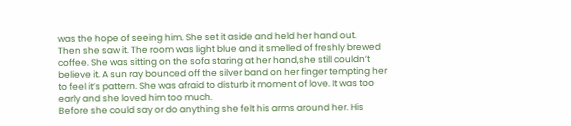was the hope of seeing him. She set it aside and held her hand out.
Then she saw it. The room was light blue and it smelled of freshly brewed coffee. She was sitting on the sofa staring at her hand,she still couldn’t believe it. A sun ray bounced off the silver band on her finger tempting her to feel it’s pattern. She was afraid to disturb it moment of love. It was too early and she loved him too much.
Before she could say or do anything she felt his arms around her. His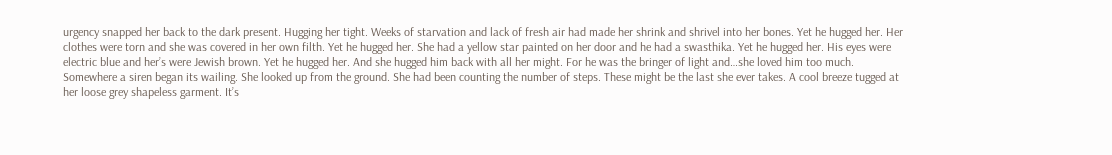urgency snapped her back to the dark present. Hugging her tight. Weeks of starvation and lack of fresh air had made her shrink and shrivel into her bones. Yet he hugged her. Her clothes were torn and she was covered in her own filth. Yet he hugged her. She had a yellow star painted on her door and he had a swasthika. Yet he hugged her. His eyes were electric blue and her’s were Jewish brown. Yet he hugged her. And she hugged him back with all her might. For he was the bringer of light and…she loved him too much.
Somewhere a siren began its wailing. She looked up from the ground. She had been counting the number of steps. These might be the last she ever takes. A cool breeze tugged at her loose grey shapeless garment. It’s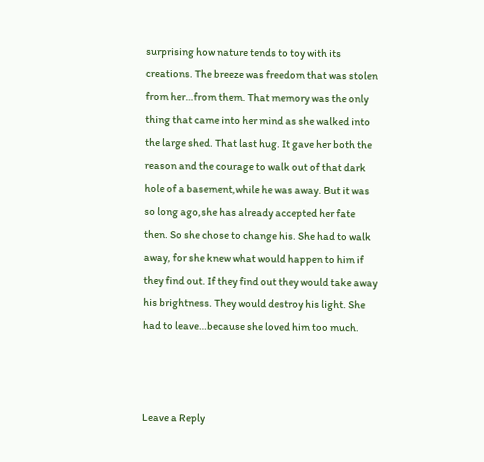surprising how nature tends to toy with its creations. The breeze was freedom that was stolen from her…from them. That memory was the only thing that came into her mind as she walked into the large shed. That last hug. It gave her both the reason and the courage to walk out of that dark hole of a basement,while he was away. But it was so long ago,she has already accepted her fate then. So she chose to change his. She had to walk away, for she knew what would happen to him if they find out. If they find out they would take away his brightness. They would destroy his light. She had to leave…because she loved him too much.



Leave a Reply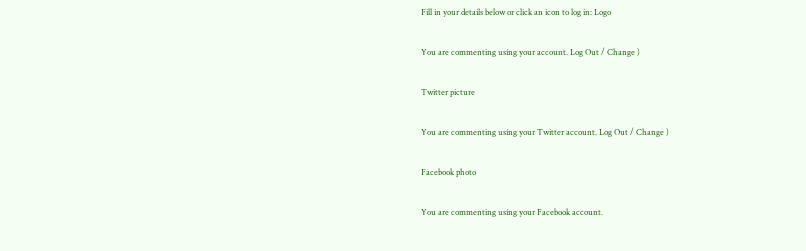Fill in your details below or click an icon to log in: Logo

You are commenting using your account. Log Out / Change )

Twitter picture

You are commenting using your Twitter account. Log Out / Change )

Facebook photo

You are commenting using your Facebook account.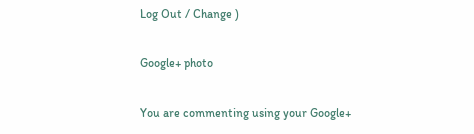Log Out / Change )

Google+ photo

You are commenting using your Google+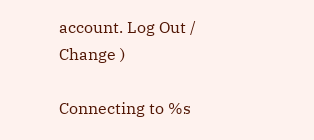account. Log Out / Change )

Connecting to %s